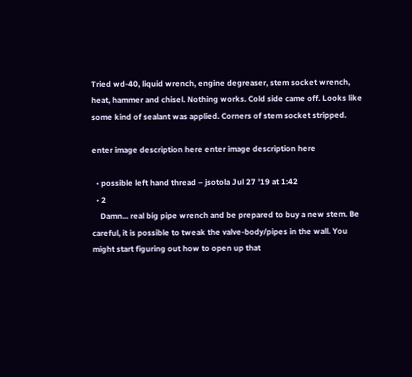Tried wd-40, liquid wrench, engine degreaser, stem socket wrench, heat, hammer and chisel. Nothing works. Cold side came off. Looks like some kind of sealant was applied. Corners of stem socket stripped.

enter image description here enter image description here

  • possible left hand thread – jsotola Jul 27 '19 at 1:42
  • 2
    Damn... real big pipe wrench and be prepared to buy a new stem. Be careful, it is possible to tweak the valve-body/pipes in the wall. You might start figuring out how to open up that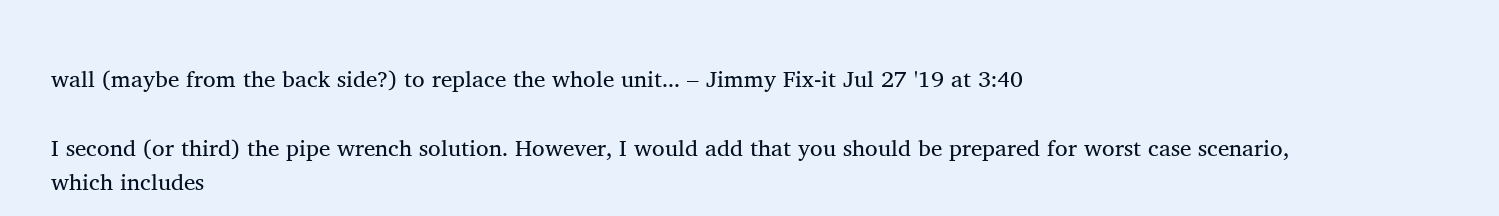wall (maybe from the back side?) to replace the whole unit... – Jimmy Fix-it Jul 27 '19 at 3:40

I second (or third) the pipe wrench solution. However, I would add that you should be prepared for worst case scenario, which includes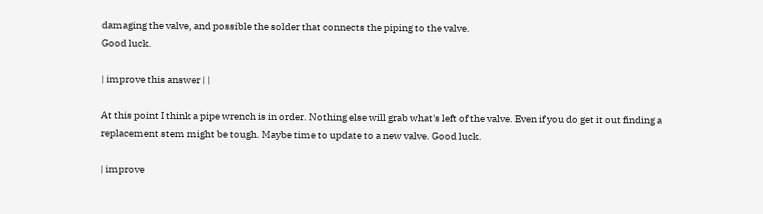damaging the valve, and possible the solder that connects the piping to the valve.
Good luck.

| improve this answer | |

At this point I think a pipe wrench is in order. Nothing else will grab what's left of the valve. Even if you do get it out finding a replacement stem might be tough. Maybe time to update to a new valve. Good luck.

| improve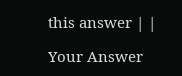this answer | |

Your Answer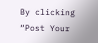By clicking “Post Your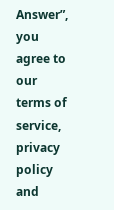Answer”, you agree to our terms of service, privacy policy and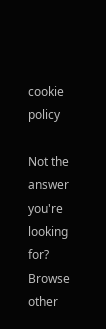cookie policy

Not the answer you're looking for? Browse other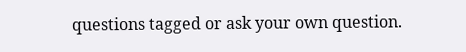questions tagged or ask your own question.